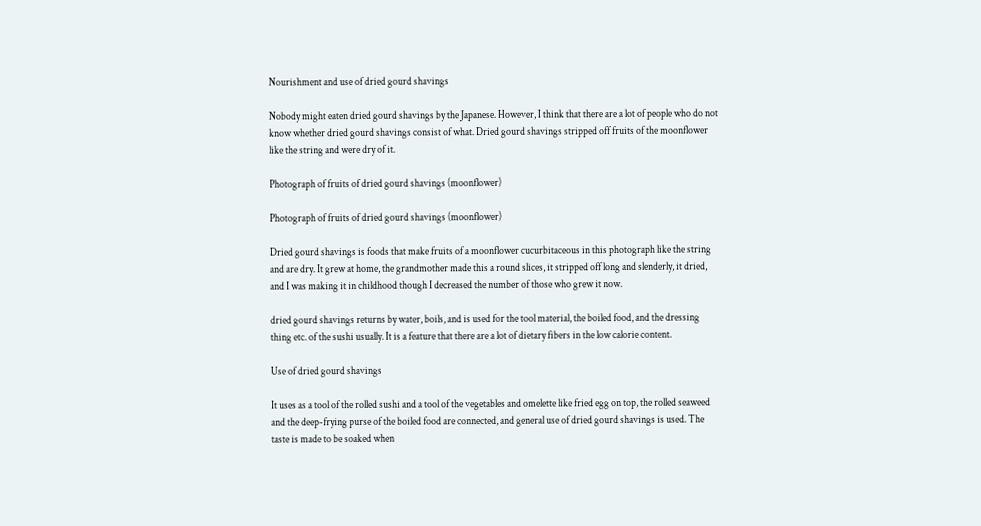Nourishment and use of dried gourd shavings

Nobody might eaten dried gourd shavings by the Japanese. However, I think that there are a lot of people who do not know whether dried gourd shavings consist of what. Dried gourd shavings stripped off fruits of the moonflower like the string and were dry of it.

Photograph of fruits of dried gourd shavings (moonflower)

Photograph of fruits of dried gourd shavings (moonflower)

Dried gourd shavings is foods that make fruits of a moonflower cucurbitaceous in this photograph like the string and are dry. It grew at home, the grandmother made this a round slices, it stripped off long and slenderly, it dried, and I was making it in childhood though I decreased the number of those who grew it now.

dried gourd shavings returns by water, boils, and is used for the tool material, the boiled food, and the dressing thing etc. of the sushi usually. It is a feature that there are a lot of dietary fibers in the low calorie content.

Use of dried gourd shavings

It uses as a tool of the rolled sushi and a tool of the vegetables and omelette like fried egg on top, the rolled seaweed and the deep-frying purse of the boiled food are connected, and general use of dried gourd shavings is used. The taste is made to be soaked when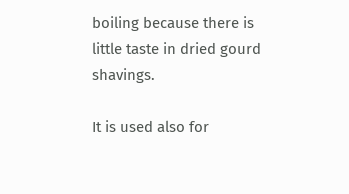boiling because there is little taste in dried gourd shavings.

It is used also for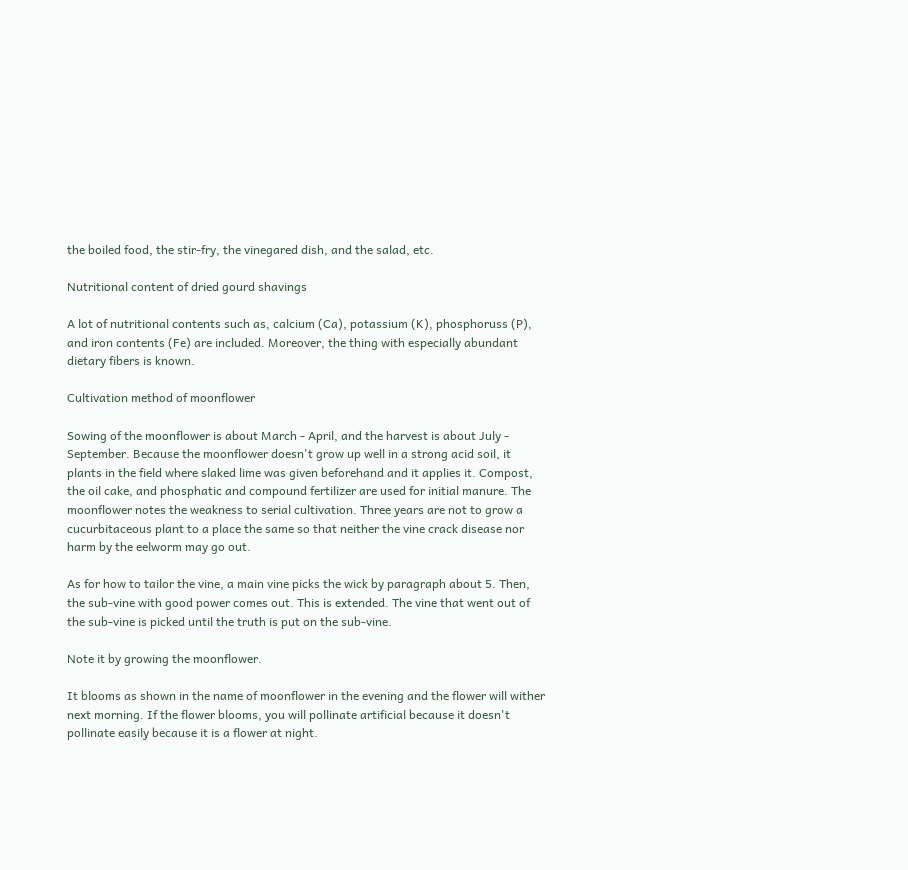the boiled food, the stir-fry, the vinegared dish, and the salad, etc.

Nutritional content of dried gourd shavings

A lot of nutritional contents such as, calcium (Ca), potassium (K), phosphoruss (P), and iron contents (Fe) are included. Moreover, the thing with especially abundant dietary fibers is known.

Cultivation method of moonflower

Sowing of the moonflower is about March - April, and the harvest is about July - September. Because the moonflower doesn't grow up well in a strong acid soil, it plants in the field where slaked lime was given beforehand and it applies it. Compost, the oil cake, and phosphatic and compound fertilizer are used for initial manure. The moonflower notes the weakness to serial cultivation. Three years are not to grow a cucurbitaceous plant to a place the same so that neither the vine crack disease nor harm by the eelworm may go out.

As for how to tailor the vine, a main vine picks the wick by paragraph about 5. Then, the sub-vine with good power comes out. This is extended. The vine that went out of the sub-vine is picked until the truth is put on the sub-vine.

Note it by growing the moonflower.

It blooms as shown in the name of moonflower in the evening and the flower will wither next morning. If the flower blooms, you will pollinate artificial because it doesn't pollinate easily because it is a flower at night.